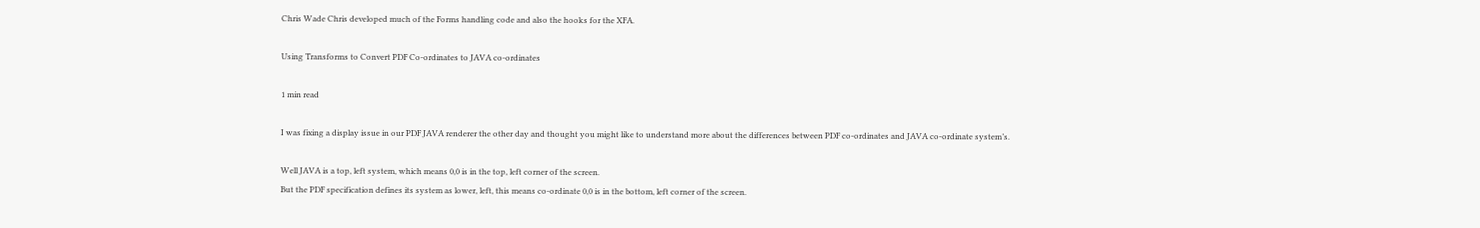Chris Wade Chris developed much of the Forms handling code and also the hooks for the XFA.

Using Transforms to Convert PDF Co-ordinates to JAVA co-ordinates

1 min read

I was fixing a display issue in our PDF JAVA renderer the other day and thought you might like to understand more about the differences between PDF co-ordinates and JAVA co-ordinate system’s.

Well JAVA is a top, left system, which means 0,0 is in the top, left corner of the screen.
But the PDF specification defines its system as lower, left, this means co-ordinate 0,0 is in the bottom, left corner of the screen.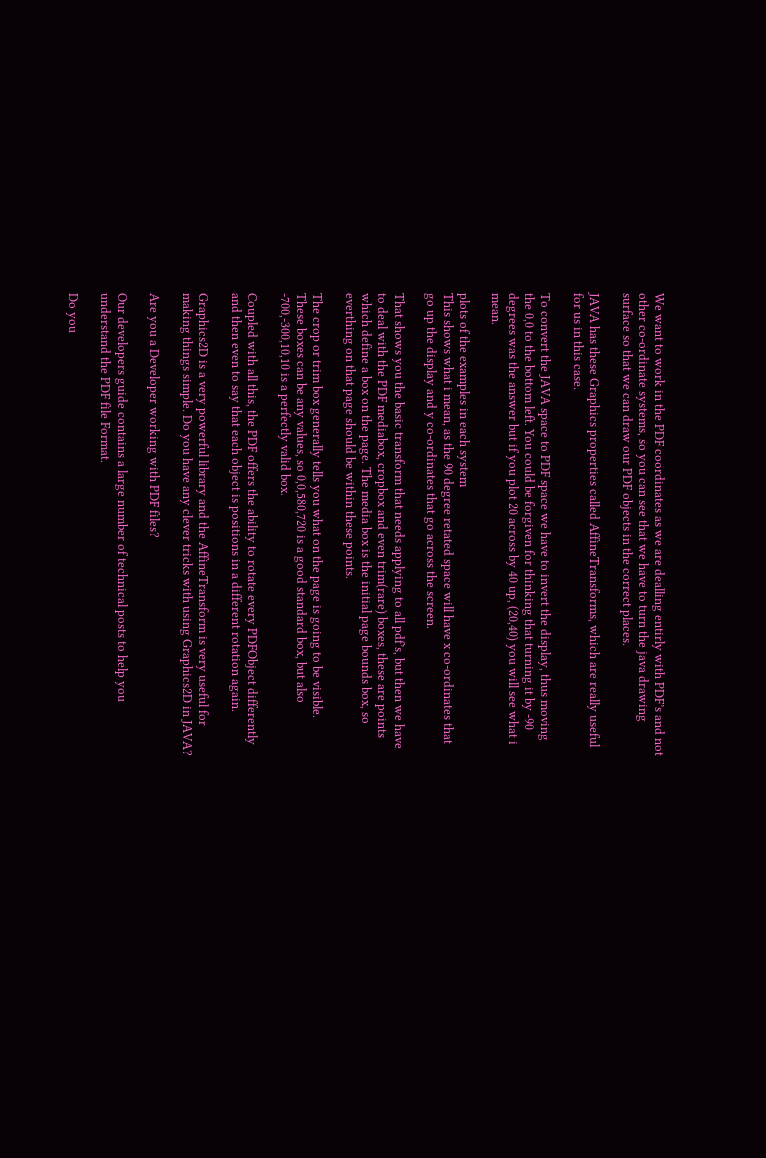We want to work in the PDF coordinates as we are dealling entirly with PDF’s and not other co-ordinate systems, so you can see that we have to turn the java drawing surface so that we can draw our PDF objects in the correct places.

JAVA has these Graphics properties called AffineTransforms, which are really useful for us in this case.

To convert the JAVA space to PDF space we have to invert the display, thus moving the 0,0 to the bottom left. You could be forgiven for thinking that turning it by -90 degrees was the answer but if you plot 20 across by 40 up, (20,40) you will see what i mean.

plots of the examples in each system
This shows what i mean, as the 90 degree retated space will have x co-ordinates that go up the display and y co-ordinates that go across the screen.

That shows you the basic transform that needs applying to all pdf’s, but then we have to deal with the PDF mediabox, cropbox and even trim(rare) boxes, these are points which define a box on the page. The media box is the initial page bounds box, so everthing on that page should be within these points.

The crop or trim box generally tells you what on the page is going to be visible.
These boxes can be any values, so 0,0,580,720 is a good standard box, but also -700,-300,10,10 is a perfectly valid box.

Coupled with all this, the PDF offers the ability to rotate every PDFObject differently and then even to say that each object is positions in a different rotation again.

Graphics2D is a very powerful library and the AffineTransform is very useful for making things simple. Do you have any clever tricks with using Graphics2D in JAVA?

Are you a Developer working with PDF files?

Our developers guide contains a large number of technical posts to help you understand the PDF file Format.

Do you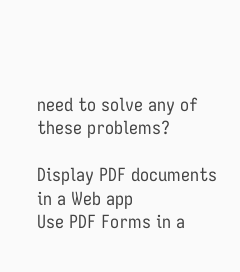need to solve any of these problems?

Display PDF documents in a Web app
Use PDF Forms in a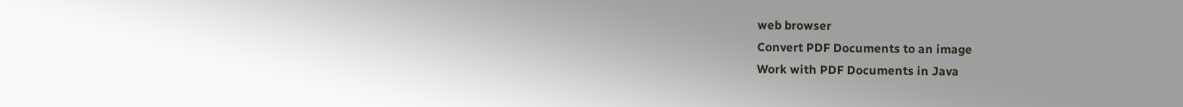web browser
Convert PDF Documents to an image
Work with PDF Documents in Java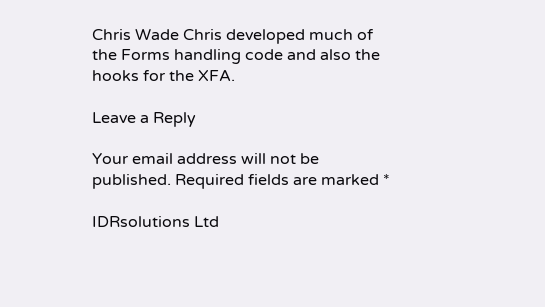Chris Wade Chris developed much of the Forms handling code and also the hooks for the XFA.

Leave a Reply

Your email address will not be published. Required fields are marked *

IDRsolutions Ltd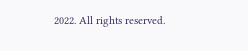2022. All rights reserved.